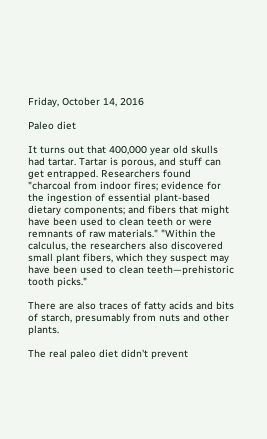Friday, October 14, 2016

Paleo diet

It turns out that 400,000 year old skulls had tartar. Tartar is porous, and stuff can get entrapped. Researchers found "charcoal from indoor fires; evidence for the ingestion of essential plant-based dietary components; and fibers that might have been used to clean teeth or were remnants of raw materials." "Within the calculus, the researchers also discovered small plant fibers, which they suspect may have been used to clean teeth—prehistoric tooth picks."

There are also traces of fatty acids and bits of starch, presumably from nuts and other plants.

The real paleo diet didn't prevent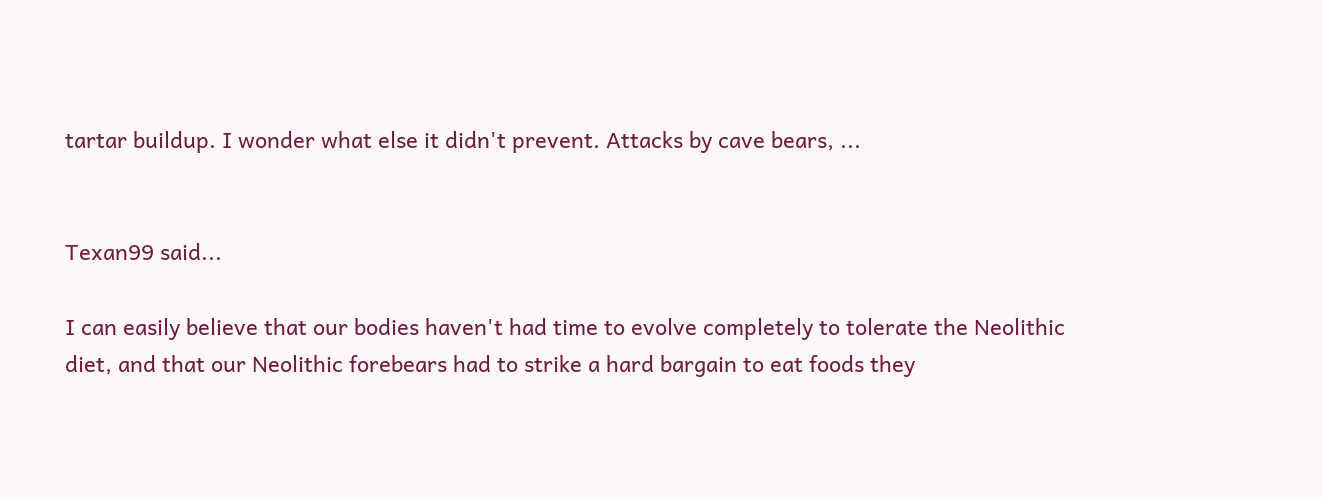tartar buildup. I wonder what else it didn't prevent. Attacks by cave bears, ...


Texan99 said...

I can easily believe that our bodies haven't had time to evolve completely to tolerate the Neolithic diet, and that our Neolithic forebears had to strike a hard bargain to eat foods they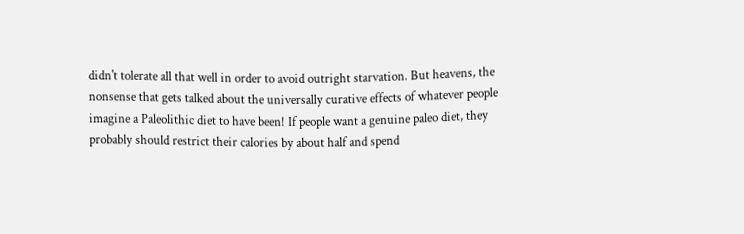didn't tolerate all that well in order to avoid outright starvation. But heavens, the nonsense that gets talked about the universally curative effects of whatever people imagine a Paleolithic diet to have been! If people want a genuine paleo diet, they probably should restrict their calories by about half and spend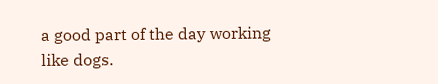a good part of the day working like dogs.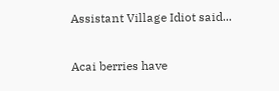Assistant Village Idiot said...

Acai berries have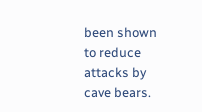been shown to reduce attacks by cave bears.